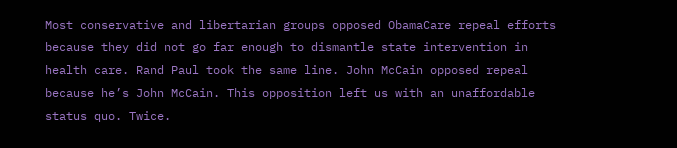Most conservative and libertarian groups opposed ObamaCare repeal efforts because they did not go far enough to dismantle state intervention in health care. Rand Paul took the same line. John McCain opposed repeal because he’s John McCain. This opposition left us with an unaffordable status quo. Twice.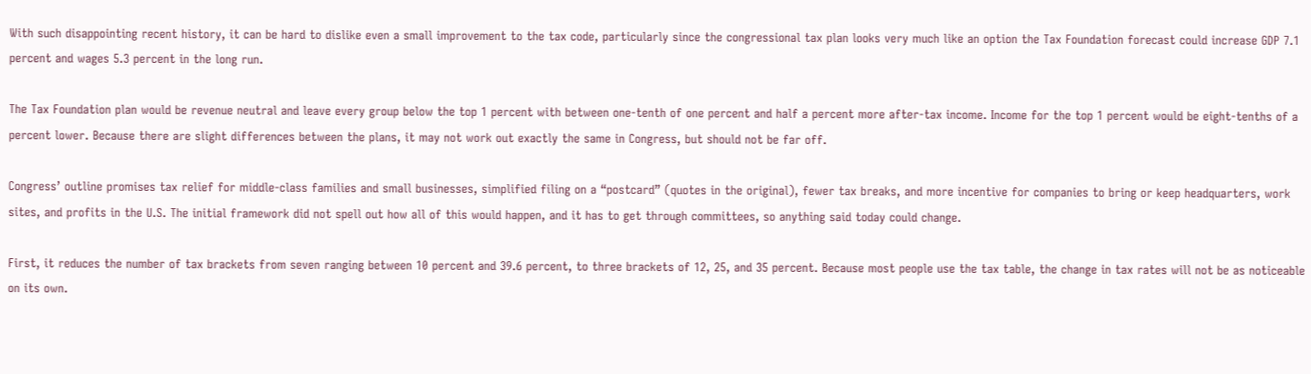With such disappointing recent history, it can be hard to dislike even a small improvement to the tax code, particularly since the congressional tax plan looks very much like an option the Tax Foundation forecast could increase GDP 7.1 percent and wages 5.3 percent in the long run.

The Tax Foundation plan would be revenue neutral and leave every group below the top 1 percent with between one-tenth of one percent and half a percent more after-tax income. Income for the top 1 percent would be eight-tenths of a percent lower. Because there are slight differences between the plans, it may not work out exactly the same in Congress, but should not be far off.

Congress’ outline promises tax relief for middle-class families and small businesses, simplified filing on a “postcard” (quotes in the original), fewer tax breaks, and more incentive for companies to bring or keep headquarters, work sites, and profits in the U.S. The initial framework did not spell out how all of this would happen, and it has to get through committees, so anything said today could change.

First, it reduces the number of tax brackets from seven ranging between 10 percent and 39.6 percent, to three brackets of 12, 25, and 35 percent. Because most people use the tax table, the change in tax rates will not be as noticeable on its own.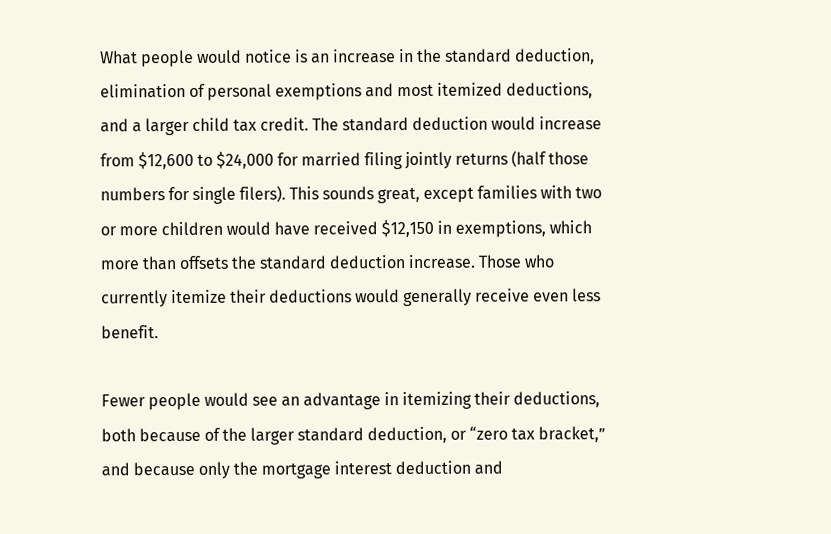What people would notice is an increase in the standard deduction, elimination of personal exemptions and most itemized deductions, and a larger child tax credit. The standard deduction would increase from $12,600 to $24,000 for married filing jointly returns (half those numbers for single filers). This sounds great, except families with two or more children would have received $12,150 in exemptions, which more than offsets the standard deduction increase. Those who currently itemize their deductions would generally receive even less benefit.

Fewer people would see an advantage in itemizing their deductions, both because of the larger standard deduction, or “zero tax bracket,” and because only the mortgage interest deduction and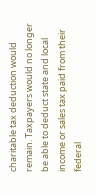charitable tax deduction would remain. Taxpayers would no longer be able to deduct state and local income or sales tax paid from their federal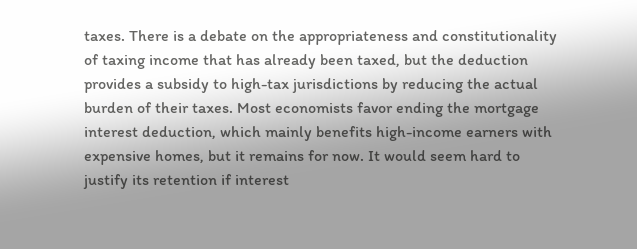taxes. There is a debate on the appropriateness and constitutionality of taxing income that has already been taxed, but the deduction provides a subsidy to high-tax jurisdictions by reducing the actual burden of their taxes. Most economists favor ending the mortgage interest deduction, which mainly benefits high-income earners with expensive homes, but it remains for now. It would seem hard to justify its retention if interest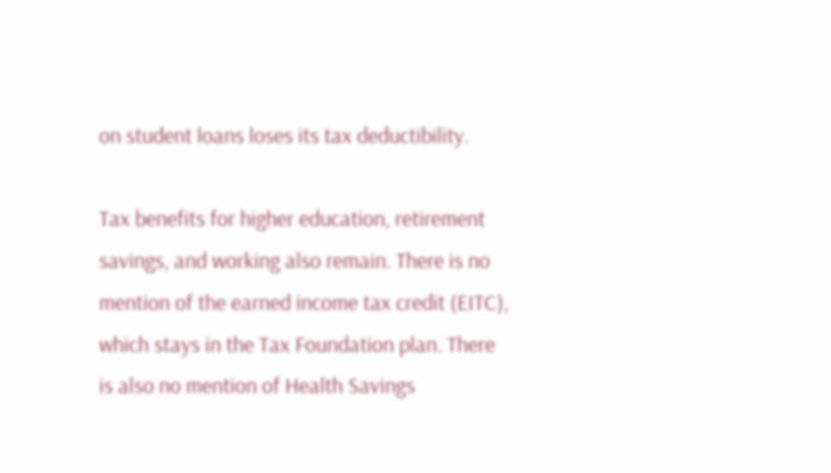on student loans loses its tax deductibility.

Tax benefits for higher education, retirement savings, and working also remain. There is no mention of the earned income tax credit (EITC), which stays in the Tax Foundation plan. There is also no mention of Health Savings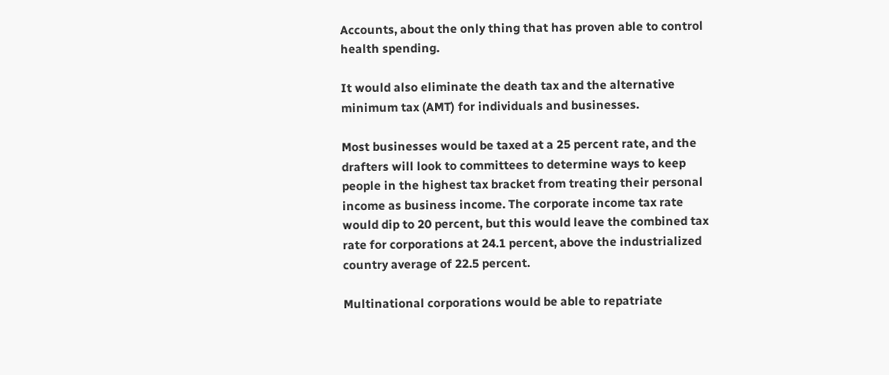Accounts, about the only thing that has proven able to control health spending.

It would also eliminate the death tax and the alternative minimum tax (AMT) for individuals and businesses.

Most businesses would be taxed at a 25 percent rate, and the drafters will look to committees to determine ways to keep people in the highest tax bracket from treating their personal income as business income. The corporate income tax rate would dip to 20 percent, but this would leave the combined tax rate for corporations at 24.1 percent, above the industrialized country average of 22.5 percent.

Multinational corporations would be able to repatriate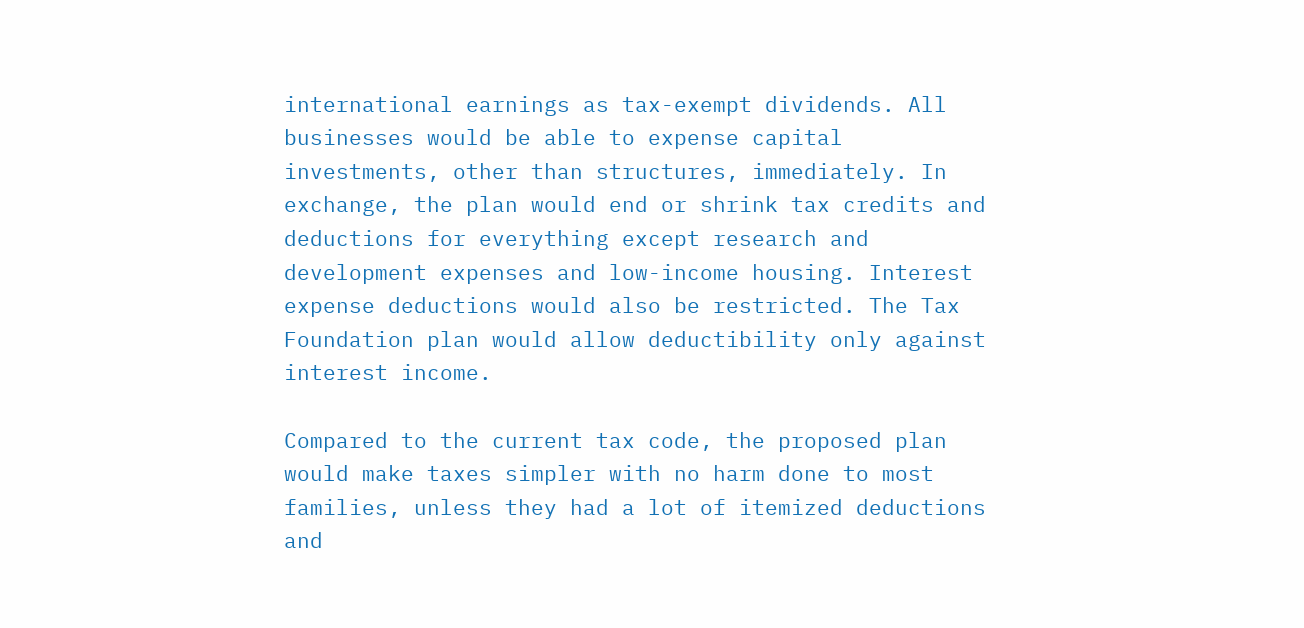international earnings as tax-exempt dividends. All businesses would be able to expense capital investments, other than structures, immediately. In exchange, the plan would end or shrink tax credits and deductions for everything except research and development expenses and low-income housing. Interest expense deductions would also be restricted. The Tax Foundation plan would allow deductibility only against interest income.

Compared to the current tax code, the proposed plan would make taxes simpler with no harm done to most families, unless they had a lot of itemized deductions and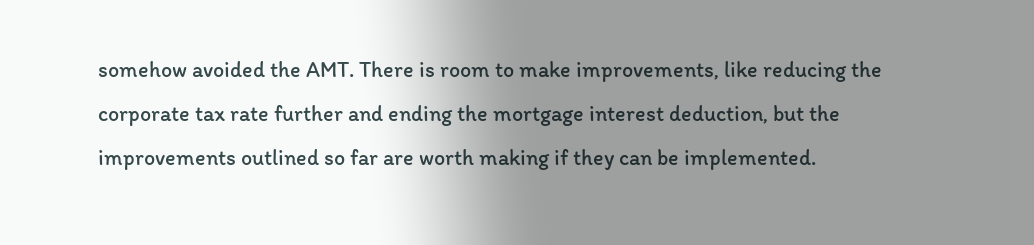somehow avoided the AMT. There is room to make improvements, like reducing the corporate tax rate further and ending the mortgage interest deduction, but the improvements outlined so far are worth making if they can be implemented.